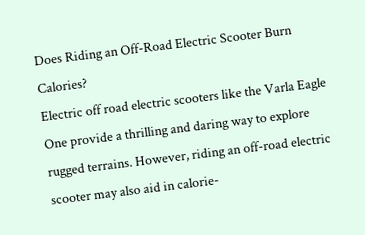Does Riding an Off-Road Electric Scooter Burn Calories?
Electric off road electric scooters like the Varla Eagle One provide a thrilling and daring way to explore rugged terrains. However, riding an off-road electric scooter may also aid in calorie-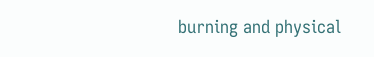burning and physical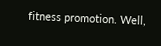fitness promotion. Well,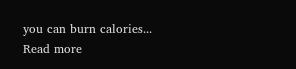you can burn calories...
Read more